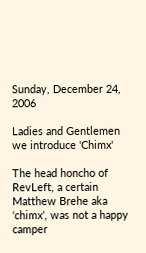Sunday, December 24, 2006

Ladies and Gentlemen we introduce 'Chimx'

The head honcho of RevLeft, a certain Matthew Brehe aka ‘chimx’, was not a happy camper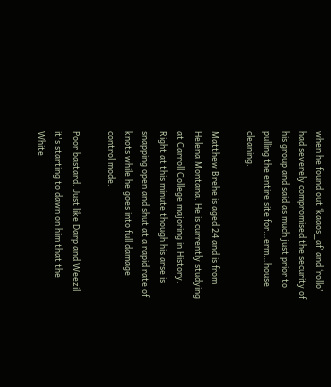when he found out ‘kaaos_af’ and ‘rollo’ had severely compromised the security of his group and said as much just prior to pulling the entire site for…erm…house cleaning.

Matthew Brehe is aged 24 and is from Helena Montana. He is currently studying at Carroll College majoring in History. Right at this minute though his arse is snapping open and shut at a rapid rate of knots while he goes into full damage control mode.

Poor bastard. Just like Darp and Weezil it's starting to dawn on him that the White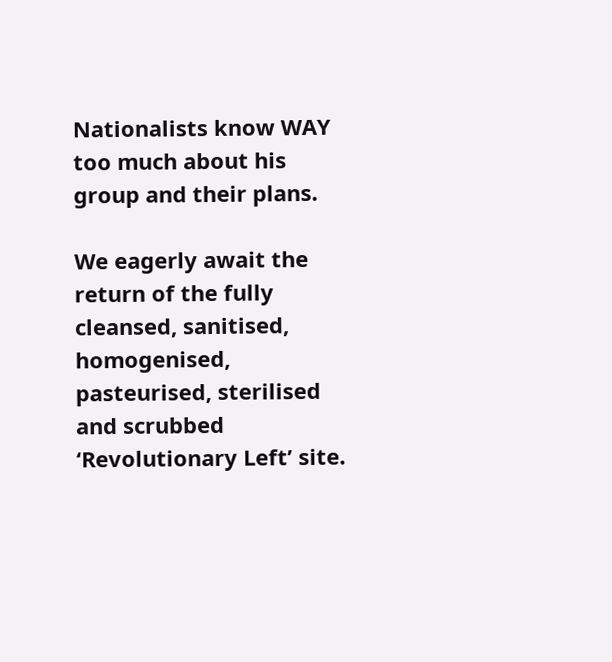Nationalists know WAY too much about his group and their plans.

We eagerly await the return of the fully cleansed, sanitised, homogenised, pasteurised, sterilised and scrubbed ‘Revolutionary Left’ site.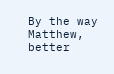By the way Matthew, better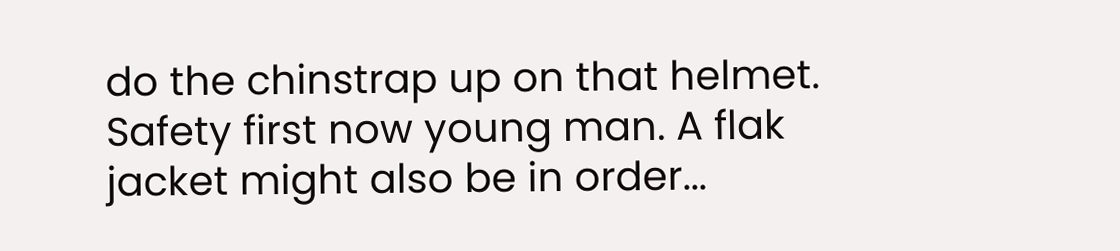do the chinstrap up on that helmet. Safety first now young man. A flak jacket might also be in order...